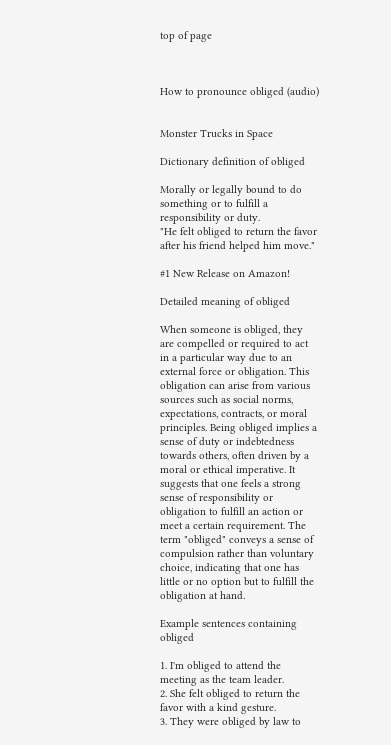top of page



How to pronounce obliged (audio)


Monster Trucks in Space

Dictionary definition of obliged

Morally or legally bound to do something or to fulfill a responsibility or duty.
"He felt obliged to return the favor after his friend helped him move."

#1 New Release on Amazon!

Detailed meaning of obliged

When someone is obliged, they are compelled or required to act in a particular way due to an external force or obligation. This obligation can arise from various sources such as social norms, expectations, contracts, or moral principles. Being obliged implies a sense of duty or indebtedness towards others, often driven by a moral or ethical imperative. It suggests that one feels a strong sense of responsibility or obligation to fulfill an action or meet a certain requirement. The term "obliged" conveys a sense of compulsion rather than voluntary choice, indicating that one has little or no option but to fulfill the obligation at hand.

Example sentences containing obliged

1. I'm obliged to attend the meeting as the team leader.
2. She felt obliged to return the favor with a kind gesture.
3. They were obliged by law to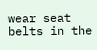wear seat belts in the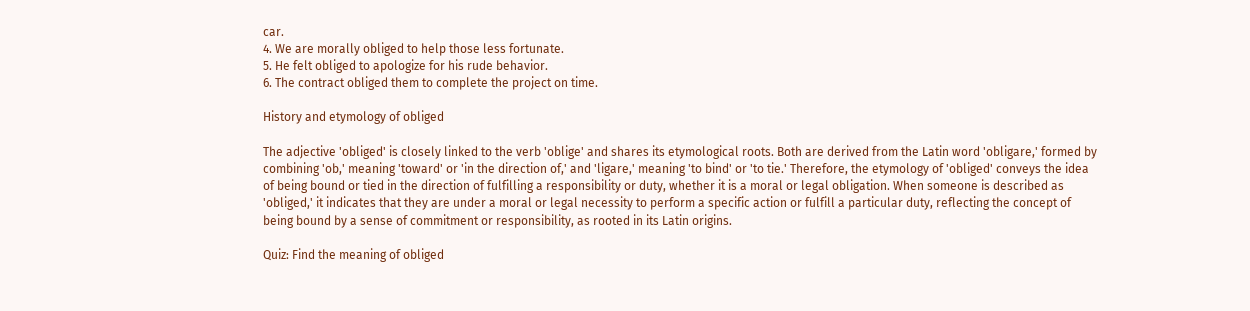car.
4. We are morally obliged to help those less fortunate.
5. He felt obliged to apologize for his rude behavior.
6. The contract obliged them to complete the project on time.

History and etymology of obliged

The adjective 'obliged' is closely linked to the verb 'oblige' and shares its etymological roots. Both are derived from the Latin word 'obligare,' formed by combining 'ob,' meaning 'toward' or 'in the direction of,' and 'ligare,' meaning 'to bind' or 'to tie.' Therefore, the etymology of 'obliged' conveys the idea of being bound or tied in the direction of fulfilling a responsibility or duty, whether it is a moral or legal obligation. When someone is described as 'obliged,' it indicates that they are under a moral or legal necessity to perform a specific action or fulfill a particular duty, reflecting the concept of being bound by a sense of commitment or responsibility, as rooted in its Latin origins.

Quiz: Find the meaning of obliged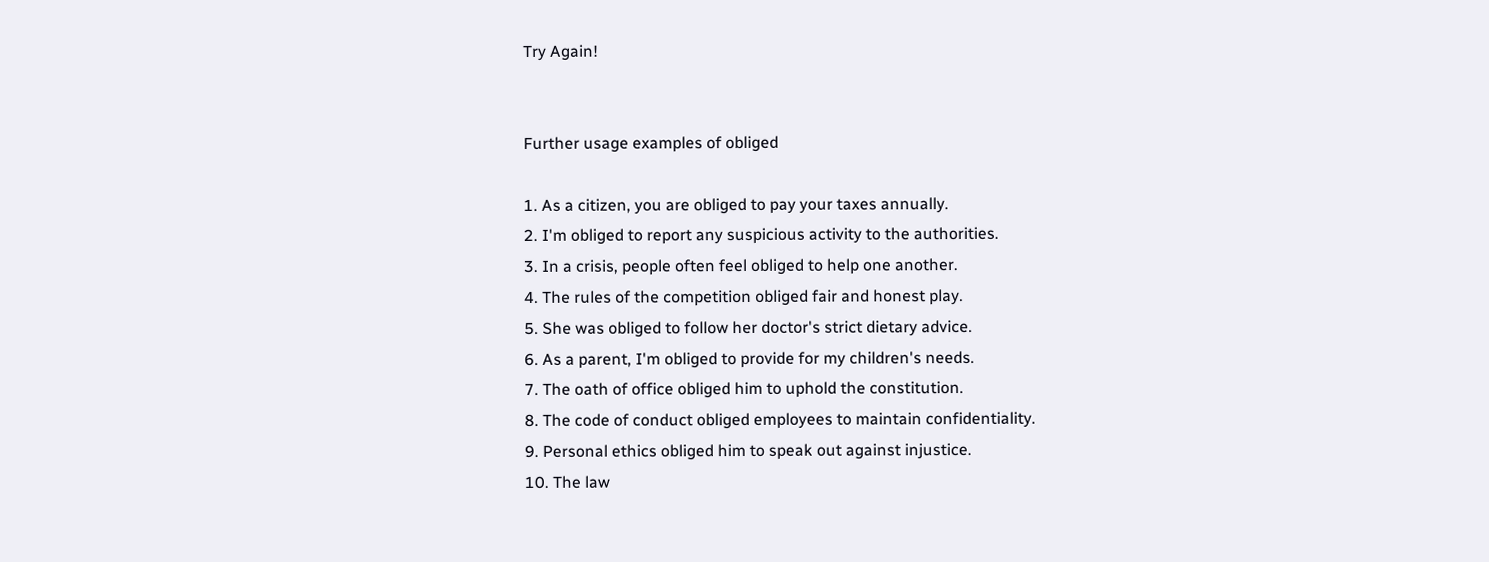Try Again!


Further usage examples of obliged

1. As a citizen, you are obliged to pay your taxes annually.
2. I'm obliged to report any suspicious activity to the authorities.
3. In a crisis, people often feel obliged to help one another.
4. The rules of the competition obliged fair and honest play.
5. She was obliged to follow her doctor's strict dietary advice.
6. As a parent, I'm obliged to provide for my children's needs.
7. The oath of office obliged him to uphold the constitution.
8. The code of conduct obliged employees to maintain confidentiality.
9. Personal ethics obliged him to speak out against injustice.
10. The law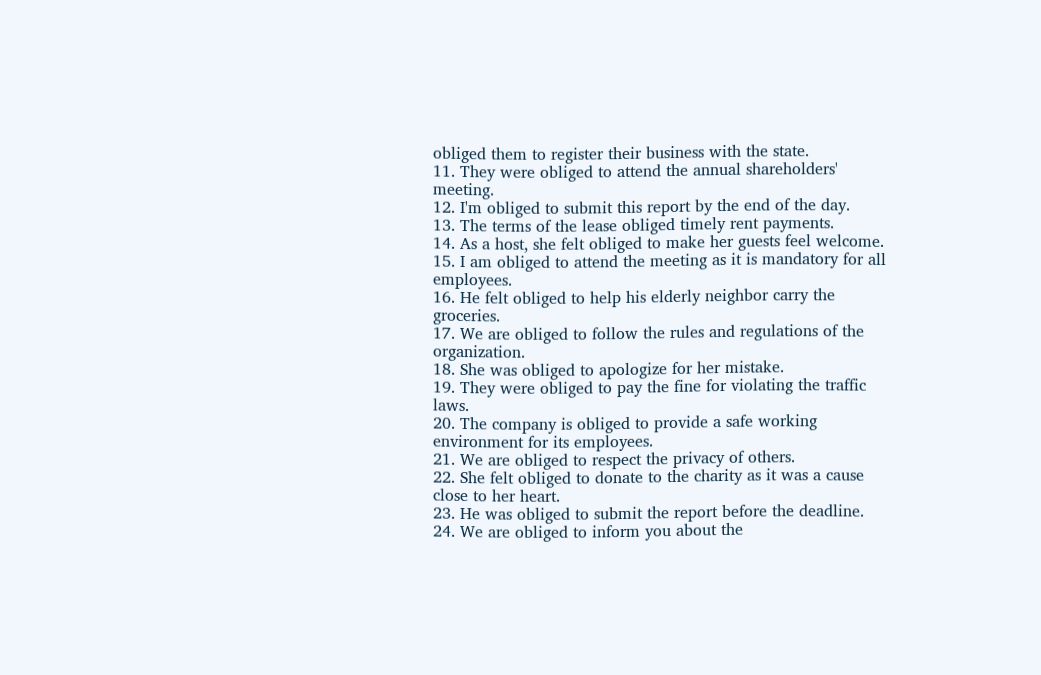obliged them to register their business with the state.
11. They were obliged to attend the annual shareholders' meeting.
12. I'm obliged to submit this report by the end of the day.
13. The terms of the lease obliged timely rent payments.
14. As a host, she felt obliged to make her guests feel welcome.
15. I am obliged to attend the meeting as it is mandatory for all employees.
16. He felt obliged to help his elderly neighbor carry the groceries.
17. We are obliged to follow the rules and regulations of the organization.
18. She was obliged to apologize for her mistake.
19. They were obliged to pay the fine for violating the traffic laws.
20. The company is obliged to provide a safe working environment for its employees.
21. We are obliged to respect the privacy of others.
22. She felt obliged to donate to the charity as it was a cause close to her heart.
23. He was obliged to submit the report before the deadline.
24. We are obliged to inform you about the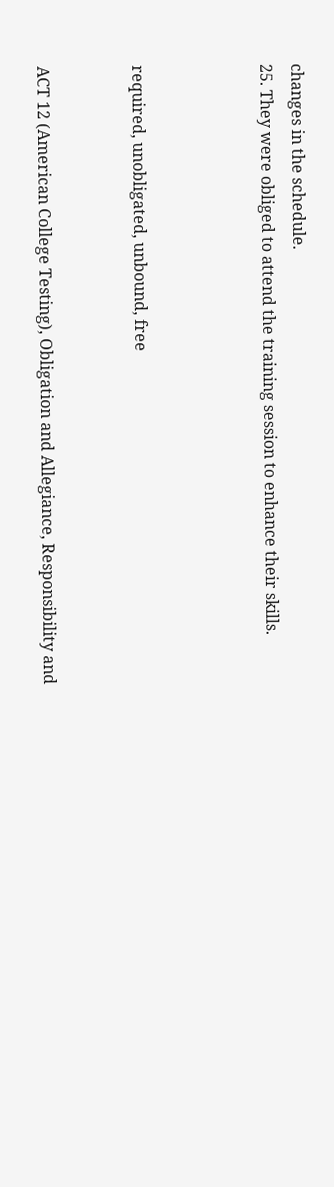changes in the schedule.
25. They were obliged to attend the training session to enhance their skills.



required, unobligated, unbound, free


ACT 12 (American College Testing), Obligation and Allegiance, Responsibility and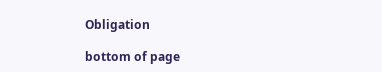Obligation

bottom of page